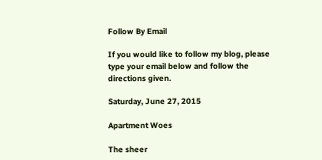Follow By Email

If you would like to follow my blog, please type your email below and follow the directions given.

Saturday, June 27, 2015

Apartment Woes

The sheer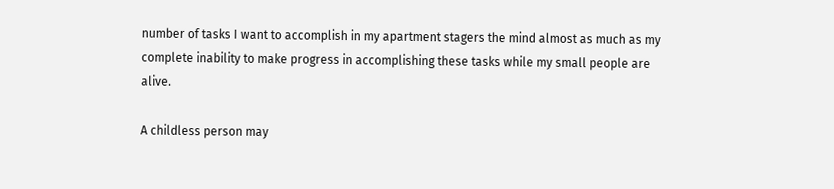number of tasks I want to accomplish in my apartment stagers the mind almost as much as my complete inability to make progress in accomplishing these tasks while my small people are alive.

A childless person may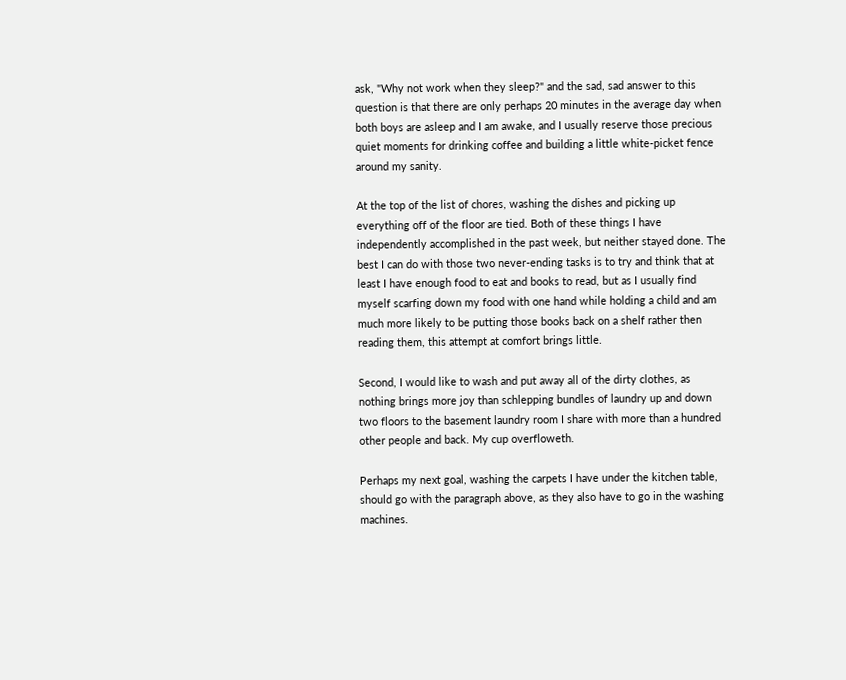ask, "Why not work when they sleep?" and the sad, sad answer to this question is that there are only perhaps 20 minutes in the average day when both boys are asleep and I am awake, and I usually reserve those precious quiet moments for drinking coffee and building a little white-picket fence around my sanity.

At the top of the list of chores, washing the dishes and picking up everything off of the floor are tied. Both of these things I have independently accomplished in the past week, but neither stayed done. The best I can do with those two never-ending tasks is to try and think that at least I have enough food to eat and books to read, but as I usually find myself scarfing down my food with one hand while holding a child and am much more likely to be putting those books back on a shelf rather then reading them, this attempt at comfort brings little.

Second, I would like to wash and put away all of the dirty clothes, as nothing brings more joy than schlepping bundles of laundry up and down two floors to the basement laundry room I share with more than a hundred other people and back. My cup overfloweth.

Perhaps my next goal, washing the carpets I have under the kitchen table, should go with the paragraph above, as they also have to go in the washing machines.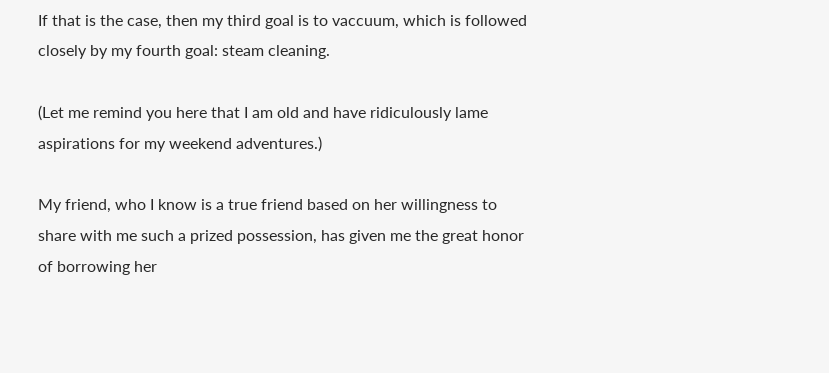If that is the case, then my third goal is to vaccuum, which is followed closely by my fourth goal: steam cleaning.

(Let me remind you here that I am old and have ridiculously lame aspirations for my weekend adventures.)

My friend, who I know is a true friend based on her willingness to share with me such a prized possession, has given me the great honor of borrowing her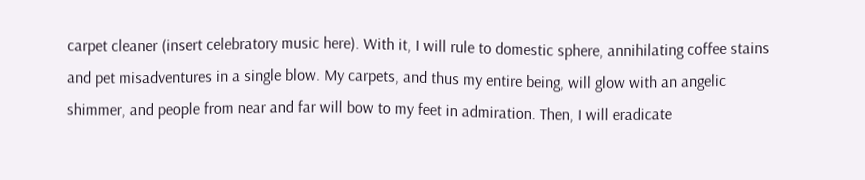carpet cleaner (insert celebratory music here). With it, I will rule to domestic sphere, annihilating coffee stains and pet misadventures in a single blow. My carpets, and thus my entire being, will glow with an angelic shimmer, and people from near and far will bow to my feet in admiration. Then, I will eradicate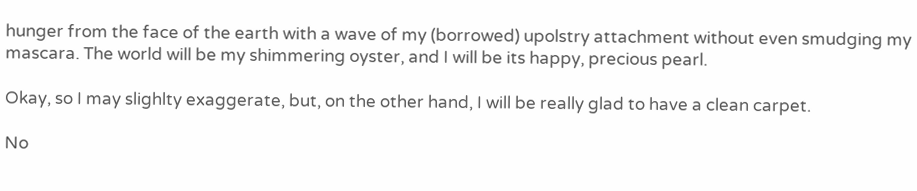hunger from the face of the earth with a wave of my (borrowed) upolstry attachment without even smudging my mascara. The world will be my shimmering oyster, and I will be its happy, precious pearl.

Okay, so I may slighlty exaggerate, but, on the other hand, I will be really glad to have a clean carpet.

No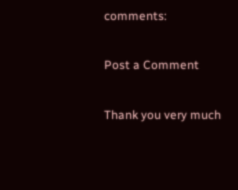comments:

Post a Comment

Thank you very much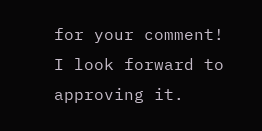for your comment! I look forward to approving it.